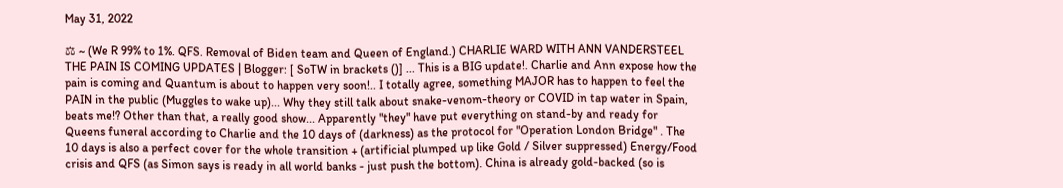May 31, 2022

⚖ ~ (We R 99% to 1%. QFS. Removal of Biden team and Queen of England.) CHARLIE WARD WITH ANN VANDERSTEEL THE PAIN IS COMING UPDATES | Blogger: [ SoTW in brackets ()] ... This is a BIG update!. Charlie and Ann expose how the pain is coming and Quantum is about to happen very soon!.. I totally agree, something MAJOR has to happen to feel the PAIN in the public (Muggles to wake up)... Why they still talk about snake-venom-theory or COVID in tap water in Spain, beats me!? Other than that, a really good show... Apparently "they" have put everything on stand-by and ready for Queens funeral according to Charlie and the 10 days of (darkness) as the protocol for "Operation London Bridge" . The 10 days is also a perfect cover for the whole transition + (artificial plumped up like Gold / Silver suppressed) Energy/Food crisis and QFS (as Simon says is ready in all world banks - just push the bottom). China is already gold-backed (so is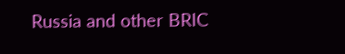Russia and other BRIC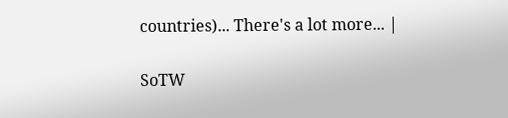countries)... There's a lot more... |

SoTW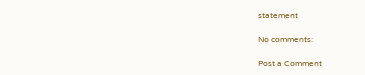statement

No comments:

Post a Comment